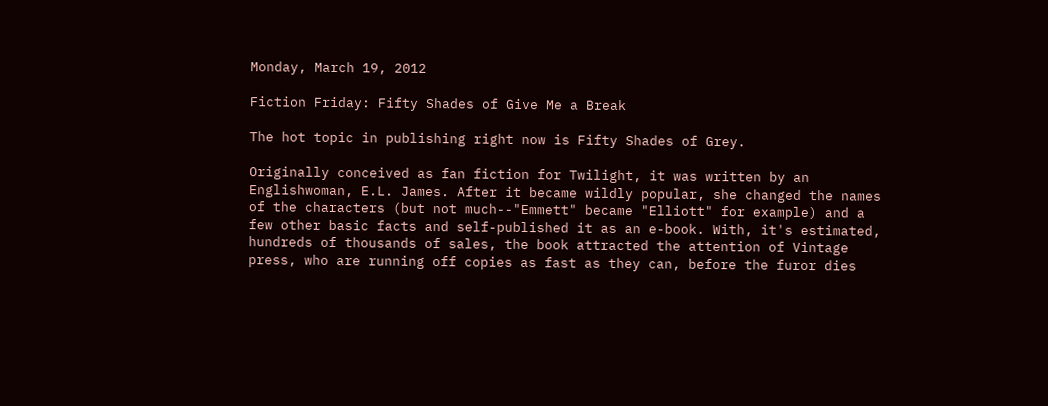Monday, March 19, 2012

Fiction Friday: Fifty Shades of Give Me a Break

The hot topic in publishing right now is Fifty Shades of Grey.

Originally conceived as fan fiction for Twilight, it was written by an Englishwoman, E.L. James. After it became wildly popular, she changed the names of the characters (but not much--"Emmett" became "Elliott" for example) and a few other basic facts and self-published it as an e-book. With, it's estimated, hundreds of thousands of sales, the book attracted the attention of Vintage press, who are running off copies as fast as they can, before the furor dies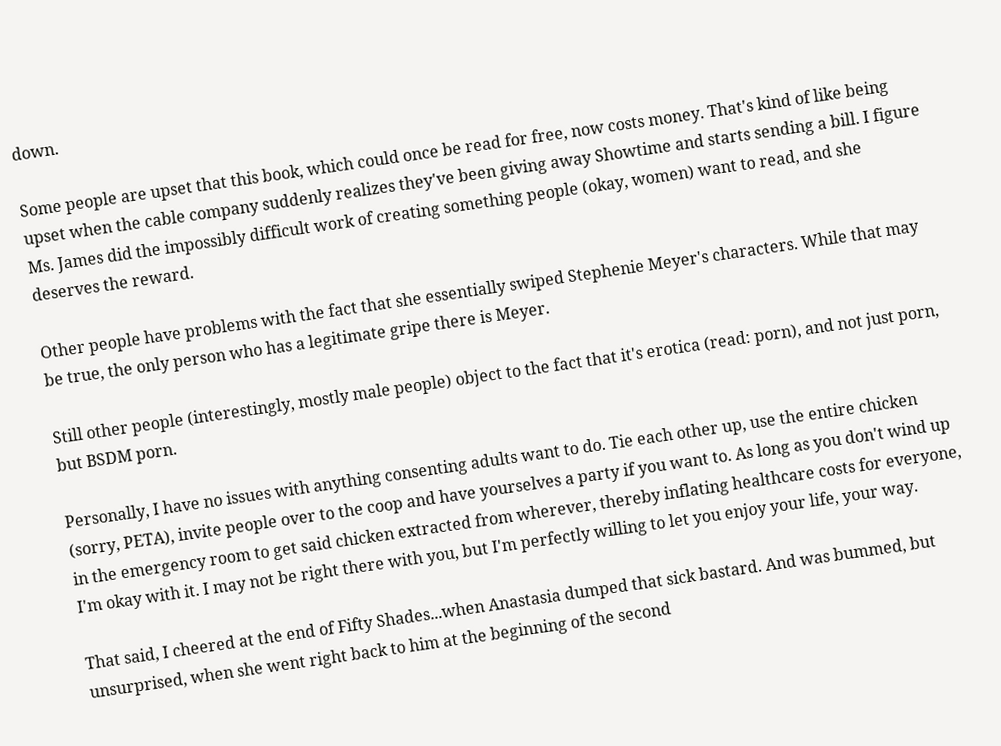down.

Some people are upset that this book, which could once be read for free, now costs money. That's kind of like being upset when the cable company suddenly realizes they've been giving away Showtime and starts sending a bill. I figure Ms. James did the impossibly difficult work of creating something people (okay, women) want to read, and she deserves the reward.

Other people have problems with the fact that she essentially swiped Stephenie Meyer's characters. While that may be true, the only person who has a legitimate gripe there is Meyer.

Still other people (interestingly, mostly male people) object to the fact that it's erotica (read: porn), and not just porn, but BSDM porn.

Personally, I have no issues with anything consenting adults want to do. Tie each other up, use the entire chicken (sorry, PETA), invite people over to the coop and have yourselves a party if you want to. As long as you don't wind up in the emergency room to get said chicken extracted from wherever, thereby inflating healthcare costs for everyone, I'm okay with it. I may not be right there with you, but I'm perfectly willing to let you enjoy your life, your way.

That said, I cheered at the end of Fifty Shades...when Anastasia dumped that sick bastard. And was bummed, but unsurprised, when she went right back to him at the beginning of the second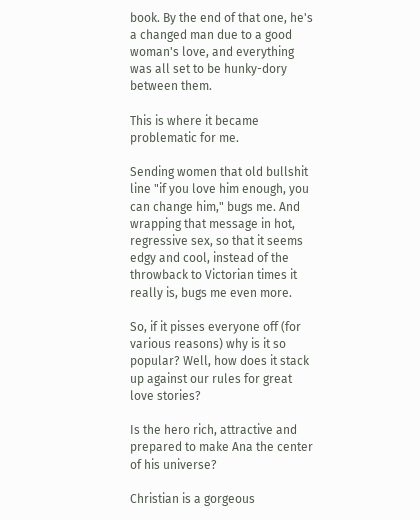book. By the end of that one, he's a changed man due to a good woman's love, and everything was all set to be hunky-dory between them.

This is where it became problematic for me.

Sending women that old bullshit line "if you love him enough, you can change him," bugs me. And wrapping that message in hot, regressive sex, so that it seems edgy and cool, instead of the throwback to Victorian times it really is, bugs me even more.

So, if it pisses everyone off (for various reasons) why is it so popular? Well, how does it stack up against our rules for great love stories?

Is the hero rich, attractive and prepared to make Ana the center of his universe?

Christian is a gorgeous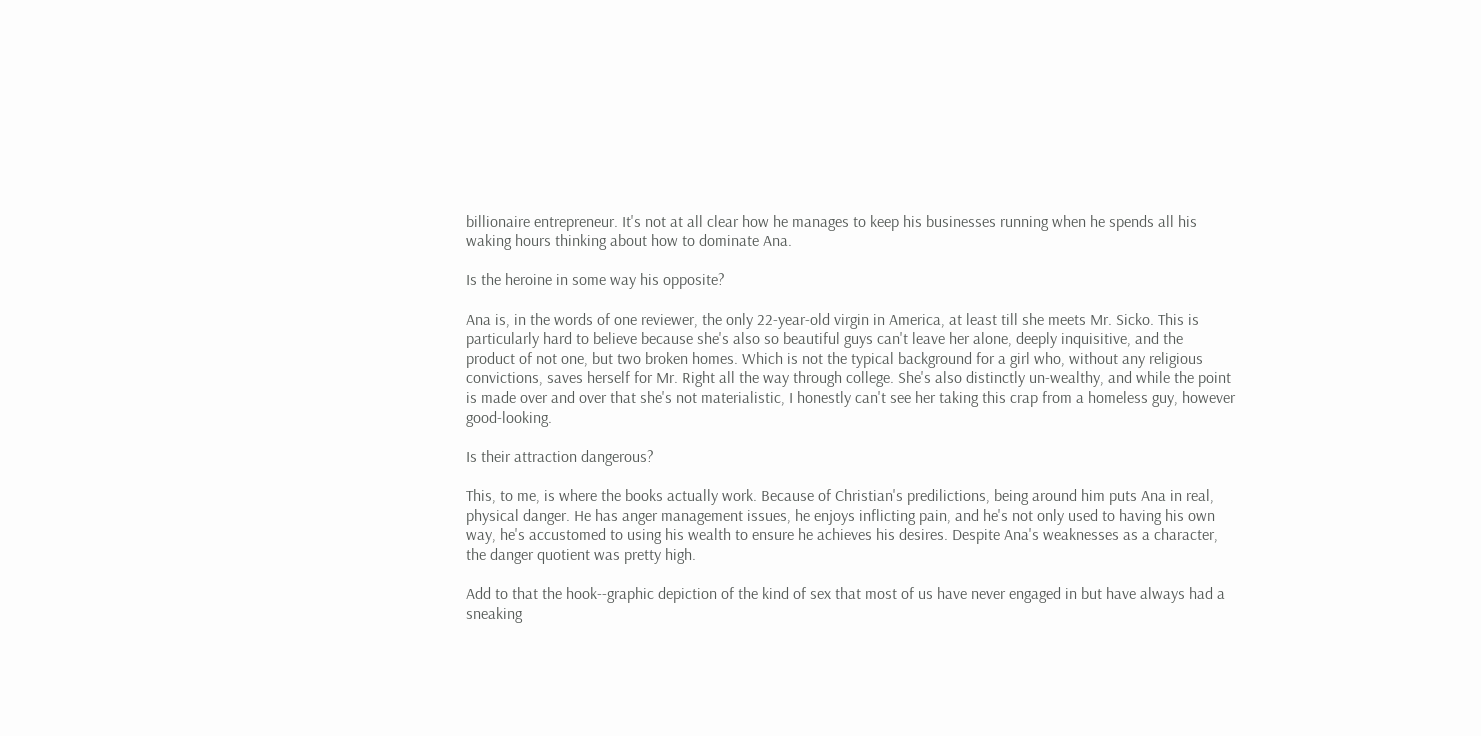billionaire entrepreneur. It's not at all clear how he manages to keep his businesses running when he spends all his waking hours thinking about how to dominate Ana.

Is the heroine in some way his opposite?

Ana is, in the words of one reviewer, the only 22-year-old virgin in America, at least till she meets Mr. Sicko. This is particularly hard to believe because she's also so beautiful guys can't leave her alone, deeply inquisitive, and the product of not one, but two broken homes. Which is not the typical background for a girl who, without any religious convictions, saves herself for Mr. Right all the way through college. She's also distinctly un-wealthy, and while the point is made over and over that she's not materialistic, I honestly can't see her taking this crap from a homeless guy, however good-looking.

Is their attraction dangerous?

This, to me, is where the books actually work. Because of Christian's predilictions, being around him puts Ana in real, physical danger. He has anger management issues, he enjoys inflicting pain, and he's not only used to having his own way, he's accustomed to using his wealth to ensure he achieves his desires. Despite Ana's weaknesses as a character, the danger quotient was pretty high.

Add to that the hook--graphic depiction of the kind of sex that most of us have never engaged in but have always had a sneaking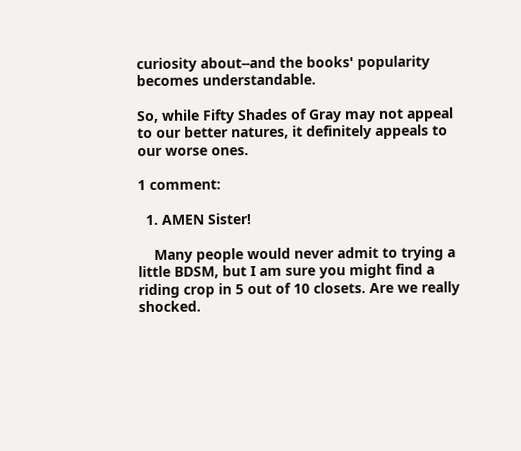curiosity about--and the books' popularity becomes understandable.

So, while Fifty Shades of Gray may not appeal to our better natures, it definitely appeals to our worse ones.

1 comment:

  1. AMEN Sister!

    Many people would never admit to trying a little BDSM, but I am sure you might find a riding crop in 5 out of 10 closets. Are we really shocked.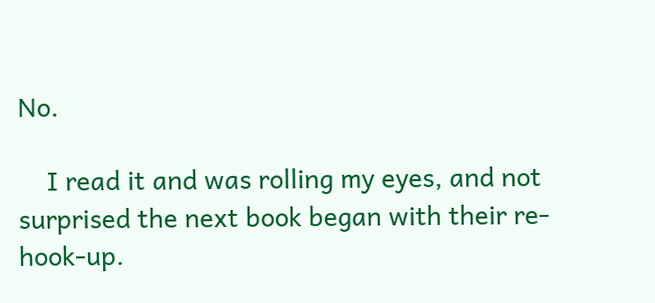No.

    I read it and was rolling my eyes, and not surprised the next book began with their re-hook-up.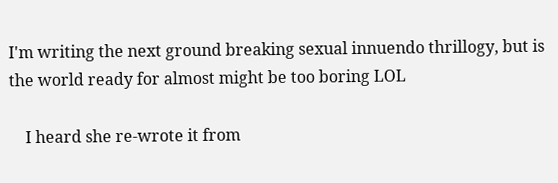I'm writing the next ground breaking sexual innuendo thrillogy, but is the world ready for almost might be too boring LOL

    I heard she re-wrote it from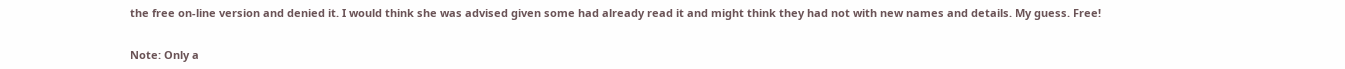the free on-line version and denied it. I would think she was advised given some had already read it and might think they had not with new names and details. My guess. Free!


Note: Only a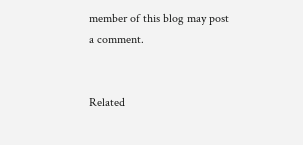member of this blog may post a comment.


Related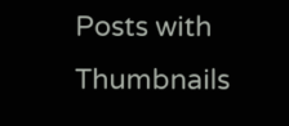Posts with Thumbnails